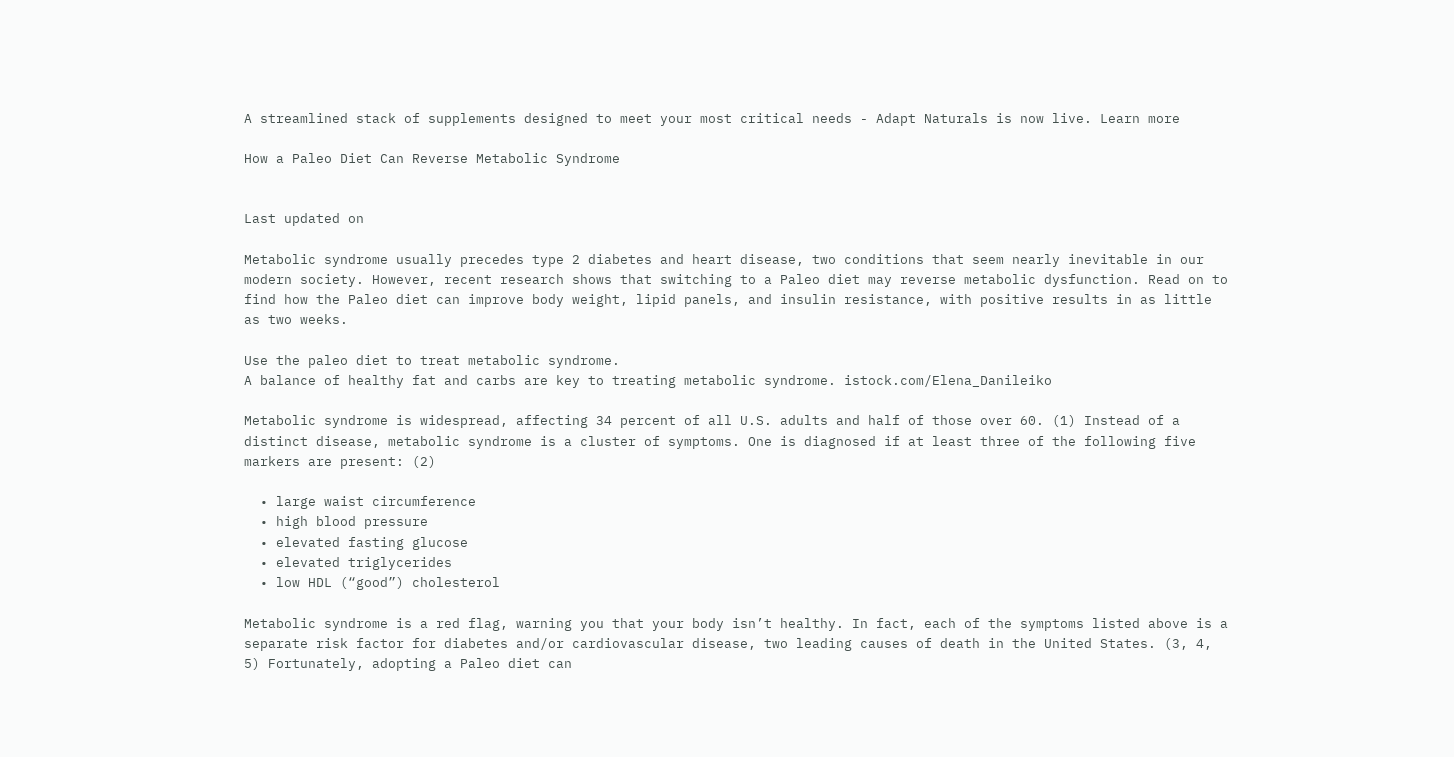A streamlined stack of supplements designed to meet your most critical needs - Adapt Naturals is now live. Learn more

How a Paleo Diet Can Reverse Metabolic Syndrome


Last updated on

Metabolic syndrome usually precedes type 2 diabetes and heart disease, two conditions that seem nearly inevitable in our modern society. However, recent research shows that switching to a Paleo diet may reverse metabolic dysfunction. Read on to find how the Paleo diet can improve body weight, lipid panels, and insulin resistance, with positive results in as little as two weeks.

Use the paleo diet to treat metabolic syndrome.
A balance of healthy fat and carbs are key to treating metabolic syndrome. istock.com/Elena_Danileiko

Metabolic syndrome is widespread, affecting 34 percent of all U.S. adults and half of those over 60. (1) Instead of a distinct disease, metabolic syndrome is a cluster of symptoms. One is diagnosed if at least three of the following five markers are present: (2)

  • large waist circumference
  • high blood pressure
  • elevated fasting glucose
  • elevated triglycerides
  • low HDL (“good”) cholesterol

Metabolic syndrome is a red flag, warning you that your body isn’t healthy. In fact, each of the symptoms listed above is a separate risk factor for diabetes and/or cardiovascular disease, two leading causes of death in the United States. (3, 4, 5) Fortunately, adopting a Paleo diet can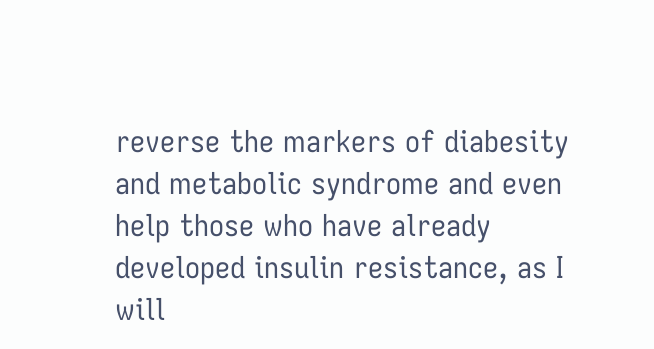reverse the markers of diabesity and metabolic syndrome and even help those who have already developed insulin resistance, as I will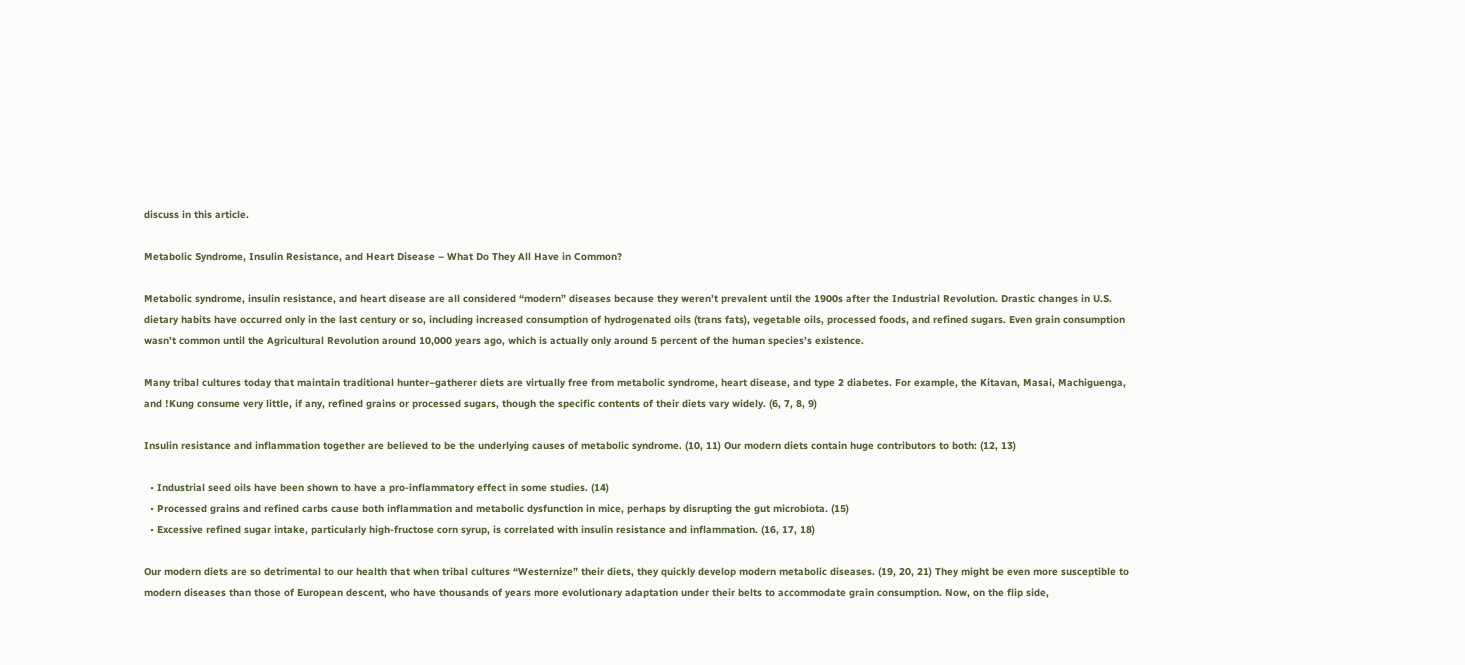discuss in this article.

Metabolic Syndrome, Insulin Resistance, and Heart Disease – What Do They All Have in Common?

Metabolic syndrome, insulin resistance, and heart disease are all considered “modern” diseases because they weren’t prevalent until the 1900s after the Industrial Revolution. Drastic changes in U.S. dietary habits have occurred only in the last century or so, including increased consumption of hydrogenated oils (trans fats), vegetable oils, processed foods, and refined sugars. Even grain consumption wasn’t common until the Agricultural Revolution around 10,000 years ago, which is actually only around 5 percent of the human species’s existence.

Many tribal cultures today that maintain traditional hunter–gatherer diets are virtually free from metabolic syndrome, heart disease, and type 2 diabetes. For example, the Kitavan, Masai, Machiguenga, and !Kung consume very little, if any, refined grains or processed sugars, though the specific contents of their diets vary widely. (6, 7, 8, 9)

Insulin resistance and inflammation together are believed to be the underlying causes of metabolic syndrome. (10, 11) Our modern diets contain huge contributors to both: (12, 13)

  • Industrial seed oils have been shown to have a pro-inflammatory effect in some studies. (14)
  • Processed grains and refined carbs cause both inflammation and metabolic dysfunction in mice, perhaps by disrupting the gut microbiota. (15)
  • Excessive refined sugar intake, particularly high-fructose corn syrup, is correlated with insulin resistance and inflammation. (16, 17, 18)

Our modern diets are so detrimental to our health that when tribal cultures “Westernize” their diets, they quickly develop modern metabolic diseases. (19, 20, 21) They might be even more susceptible to modern diseases than those of European descent, who have thousands of years more evolutionary adaptation under their belts to accommodate grain consumption. Now, on the flip side,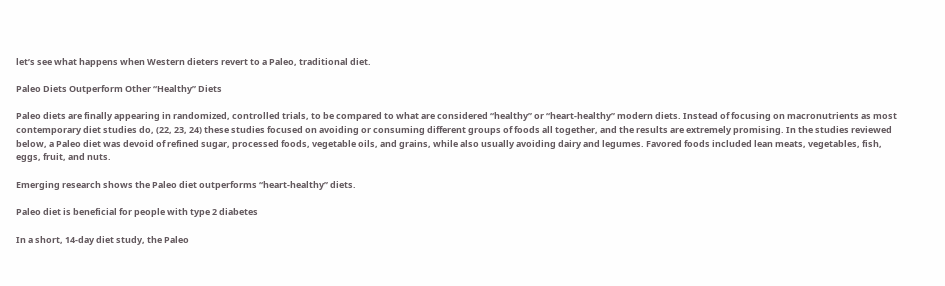let’s see what happens when Western dieters revert to a Paleo, traditional diet.

Paleo Diets Outperform Other “Healthy” Diets

Paleo diets are finally appearing in randomized, controlled trials, to be compared to what are considered “healthy” or “heart-healthy” modern diets. Instead of focusing on macronutrients as most contemporary diet studies do, (22, 23, 24) these studies focused on avoiding or consuming different groups of foods all together, and the results are extremely promising. In the studies reviewed below, a Paleo diet was devoid of refined sugar, processed foods, vegetable oils, and grains, while also usually avoiding dairy and legumes. Favored foods included lean meats, vegetables, fish, eggs, fruit, and nuts.

Emerging research shows the Paleo diet outperforms “heart-healthy” diets.

Paleo diet is beneficial for people with type 2 diabetes

In a short, 14-day diet study, the Paleo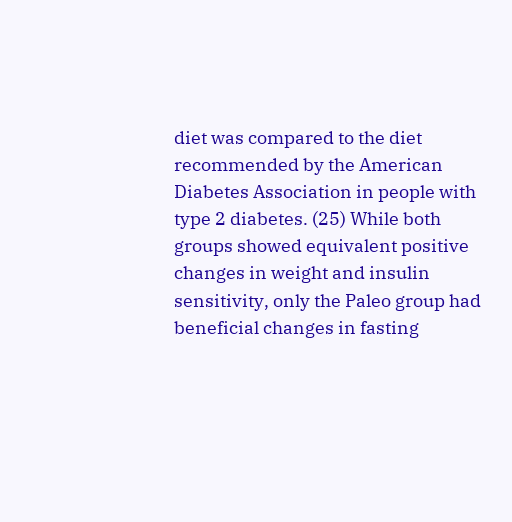diet was compared to the diet recommended by the American Diabetes Association in people with type 2 diabetes. (25) While both groups showed equivalent positive changes in weight and insulin sensitivity, only the Paleo group had beneficial changes in fasting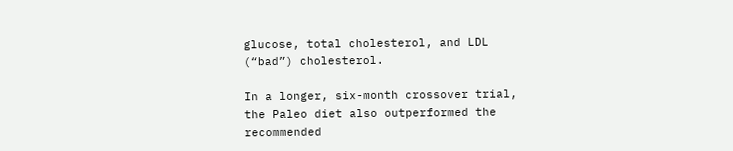glucose, total cholesterol, and LDL (“bad”) cholesterol.

In a longer, six-month crossover trial, the Paleo diet also outperformed the recommended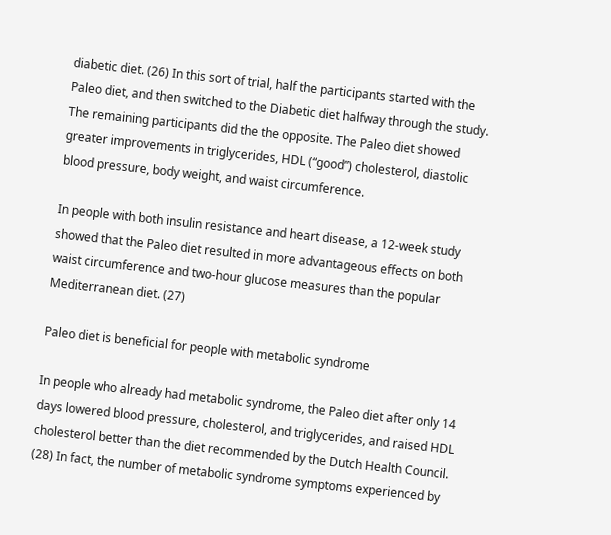diabetic diet. (26) In this sort of trial, half the participants started with the Paleo diet, and then switched to the Diabetic diet halfway through the study. The remaining participants did the the opposite. The Paleo diet showed greater improvements in triglycerides, HDL (“good”) cholesterol, diastolic blood pressure, body weight, and waist circumference.

In people with both insulin resistance and heart disease, a 12-week study showed that the Paleo diet resulted in more advantageous effects on both waist circumference and two-hour glucose measures than the popular Mediterranean diet. (27)

Paleo diet is beneficial for people with metabolic syndrome

In people who already had metabolic syndrome, the Paleo diet after only 14 days lowered blood pressure, cholesterol, and triglycerides, and raised HDL cholesterol better than the diet recommended by the Dutch Health Council. (28) In fact, the number of metabolic syndrome symptoms experienced by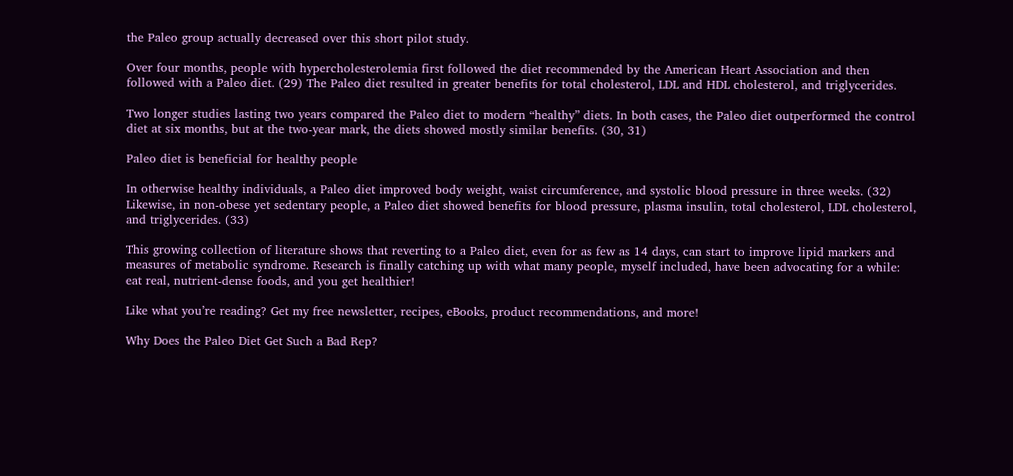the Paleo group actually decreased over this short pilot study.

Over four months, people with hypercholesterolemia first followed the diet recommended by the American Heart Association and then followed with a Paleo diet. (29) The Paleo diet resulted in greater benefits for total cholesterol, LDL and HDL cholesterol, and triglycerides.

Two longer studies lasting two years compared the Paleo diet to modern “healthy” diets. In both cases, the Paleo diet outperformed the control diet at six months, but at the two-year mark, the diets showed mostly similar benefits. (30, 31)

Paleo diet is beneficial for healthy people

In otherwise healthy individuals, a Paleo diet improved body weight, waist circumference, and systolic blood pressure in three weeks. (32) Likewise, in non-obese yet sedentary people, a Paleo diet showed benefits for blood pressure, plasma insulin, total cholesterol, LDL cholesterol, and triglycerides. (33)

This growing collection of literature shows that reverting to a Paleo diet, even for as few as 14 days, can start to improve lipid markers and measures of metabolic syndrome. Research is finally catching up with what many people, myself included, have been advocating for a while: eat real, nutrient-dense foods, and you get healthier!

Like what you’re reading? Get my free newsletter, recipes, eBooks, product recommendations, and more!

Why Does the Paleo Diet Get Such a Bad Rep?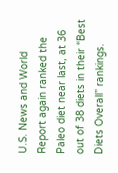U.S. News and World Report again ranked the Paleo diet near last, at 36 out of 38 diets in their “Best Diets Overall” rankings.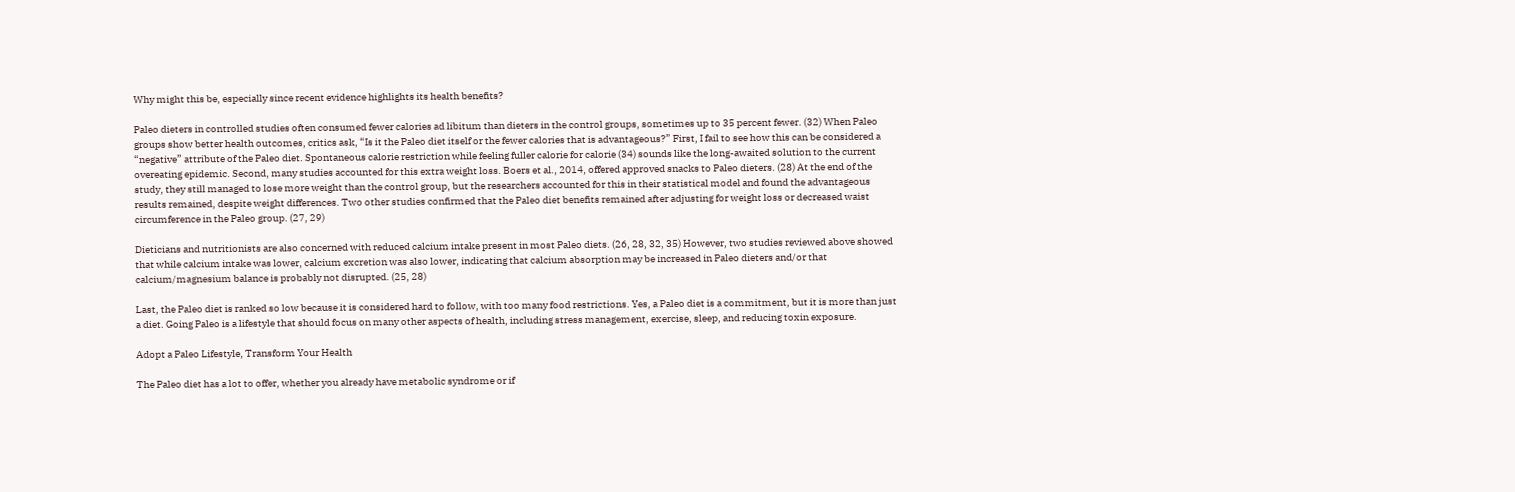Why might this be, especially since recent evidence highlights its health benefits?

Paleo dieters in controlled studies often consumed fewer calories ad libitum than dieters in the control groups, sometimes up to 35 percent fewer. (32) When Paleo groups show better health outcomes, critics ask, “Is it the Paleo diet itself or the fewer calories that is advantageous?” First, I fail to see how this can be considered a “negative” attribute of the Paleo diet. Spontaneous calorie restriction while feeling fuller calorie for calorie (34) sounds like the long-awaited solution to the current overeating epidemic. Second, many studies accounted for this extra weight loss. Boers et al., 2014, offered approved snacks to Paleo dieters. (28) At the end of the study, they still managed to lose more weight than the control group, but the researchers accounted for this in their statistical model and found the advantageous results remained, despite weight differences. Two other studies confirmed that the Paleo diet benefits remained after adjusting for weight loss or decreased waist circumference in the Paleo group. (27, 29)

Dieticians and nutritionists are also concerned with reduced calcium intake present in most Paleo diets. (26, 28, 32, 35) However, two studies reviewed above showed that while calcium intake was lower, calcium excretion was also lower, indicating that calcium absorption may be increased in Paleo dieters and/or that calcium/magnesium balance is probably not disrupted. (25, 28)

Last, the Paleo diet is ranked so low because it is considered hard to follow, with too many food restrictions. Yes, a Paleo diet is a commitment, but it is more than just a diet. Going Paleo is a lifestyle that should focus on many other aspects of health, including stress management, exercise, sleep, and reducing toxin exposure.

Adopt a Paleo Lifestyle, Transform Your Health

The Paleo diet has a lot to offer, whether you already have metabolic syndrome or if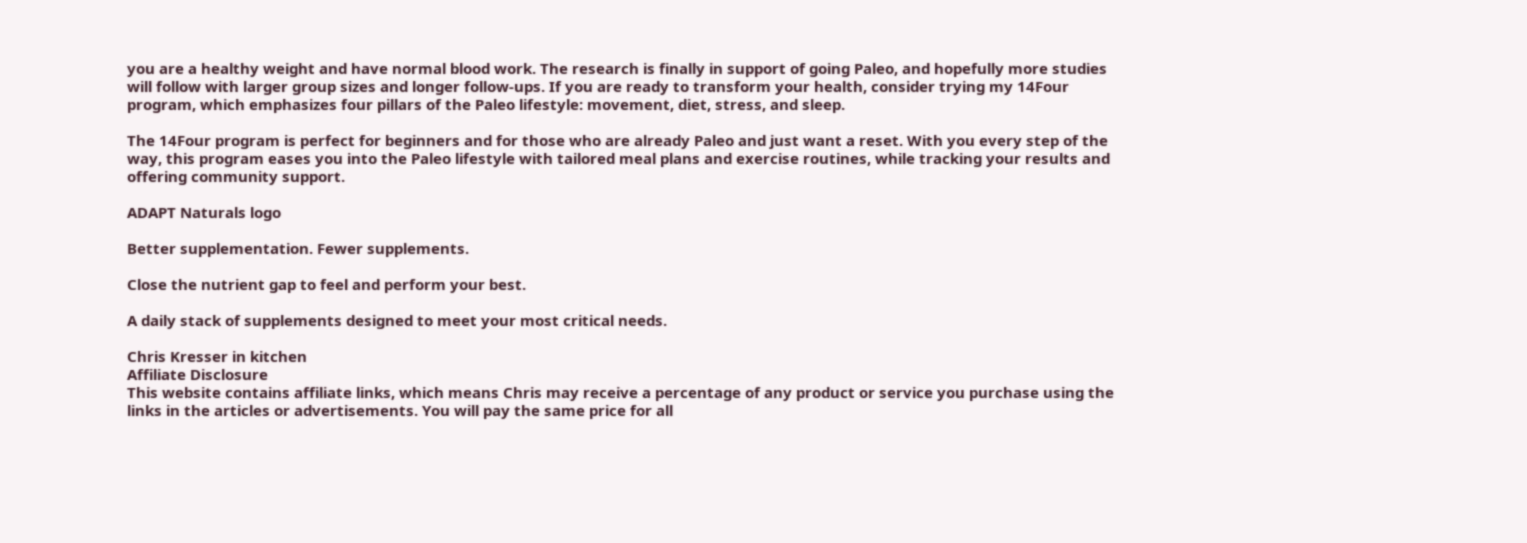you are a healthy weight and have normal blood work. The research is finally in support of going Paleo, and hopefully more studies will follow with larger group sizes and longer follow-ups. If you are ready to transform your health, consider trying my 14Four program, which emphasizes four pillars of the Paleo lifestyle: movement, diet, stress, and sleep.

The 14Four program is perfect for beginners and for those who are already Paleo and just want a reset. With you every step of the way, this program eases you into the Paleo lifestyle with tailored meal plans and exercise routines, while tracking your results and offering community support.

ADAPT Naturals logo

Better supplementation. Fewer supplements.

Close the nutrient gap to feel and perform your best.

A daily stack of supplements designed to meet your most critical needs.

Chris Kresser in kitchen
Affiliate Disclosure
This website contains affiliate links, which means Chris may receive a percentage of any product or service you purchase using the links in the articles or advertisements. You will pay the same price for all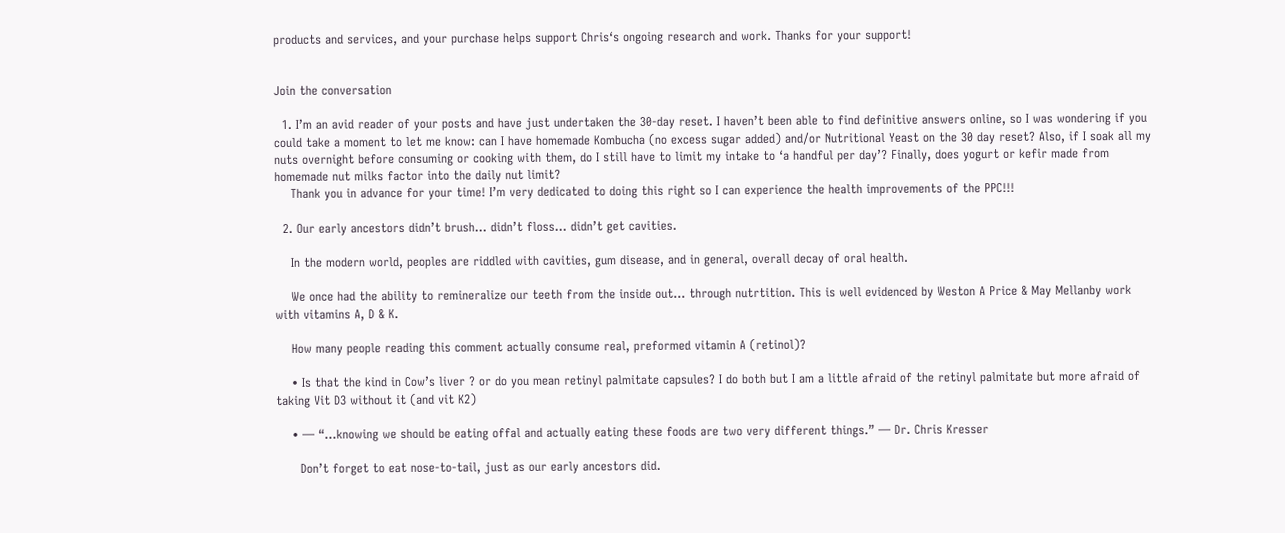products and services, and your purchase helps support Chris‘s ongoing research and work. Thanks for your support!


Join the conversation

  1. I’m an avid reader of your posts and have just undertaken the 30-day reset. I haven’t been able to find definitive answers online, so I was wondering if you could take a moment to let me know: can I have homemade Kombucha (no excess sugar added) and/or Nutritional Yeast on the 30 day reset? Also, if I soak all my nuts overnight before consuming or cooking with them, do I still have to limit my intake to ‘a handful per day’? Finally, does yogurt or kefir made from homemade nut milks factor into the daily nut limit?
    Thank you in advance for your time! I’m very dedicated to doing this right so I can experience the health improvements of the PPC!!!

  2. Our early ancestors didn’t brush… didn’t floss… didn’t get cavities.

    In the modern world, peoples are riddled with cavities, gum disease, and in general, overall decay of oral health.

    We once had the ability to remineralize our teeth from the inside out… through nutrtition. This is well evidenced by Weston A Price & May Mellanby work with vitamins A, D & K.

    How many people reading this comment actually consume real, preformed vitamin A (retinol)?

    • Is that the kind in Cow’s liver ? or do you mean retinyl palmitate capsules? I do both but I am a little afraid of the retinyl palmitate but more afraid of taking Vit D3 without it (and vit K2)

    • — “…knowing we should be eating offal and actually eating these foods are two very different things.” — Dr. Chris Kresser

      Don’t forget to eat nose-to-tail, just as our early ancestors did.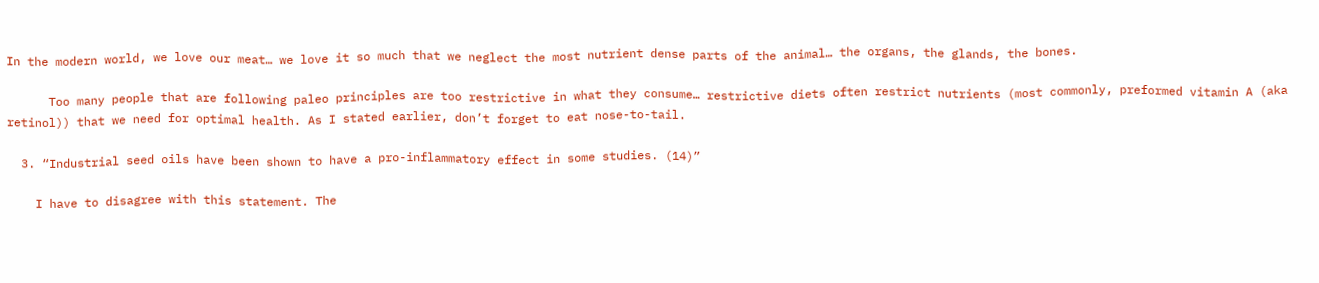In the modern world, we love our meat… we love it so much that we neglect the most nutrient dense parts of the animal… the organs, the glands, the bones.

      Too many people that are following paleo principles are too restrictive in what they consume… restrictive diets often restrict nutrients (most commonly, preformed vitamin A (aka retinol)) that we need for optimal health. As I stated earlier, don’t forget to eat nose-to-tail.

  3. “Industrial seed oils have been shown to have a pro-inflammatory effect in some studies. (14)”

    I have to disagree with this statement. The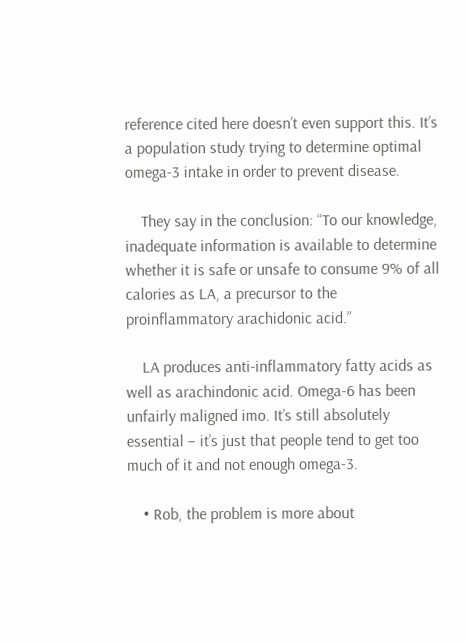reference cited here doesn’t even support this. It’s a population study trying to determine optimal omega-3 intake in order to prevent disease.

    They say in the conclusion: “To our knowledge, inadequate information is available to determine whether it is safe or unsafe to consume 9% of all calories as LA, a precursor to the proinflammatory arachidonic acid.”

    LA produces anti-inflammatory fatty acids as well as arachindonic acid. Omega-6 has been unfairly maligned imo. It’s still absolutely essential – it’s just that people tend to get too much of it and not enough omega-3.

    • Rob, the problem is more about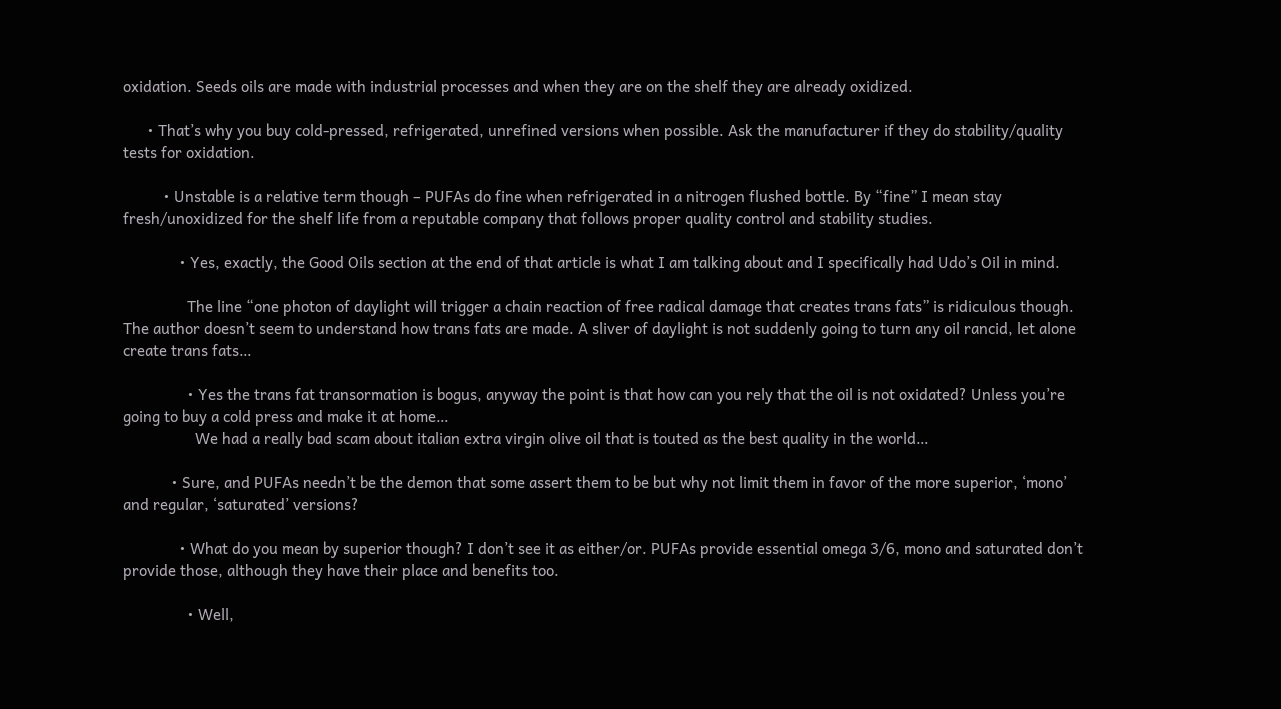oxidation. Seeds oils are made with industrial processes and when they are on the shelf they are already oxidized.

      • That’s why you buy cold-pressed, refrigerated, unrefined versions when possible. Ask the manufacturer if they do stability/quality tests for oxidation.

          • Unstable is a relative term though – PUFAs do fine when refrigerated in a nitrogen flushed bottle. By “fine” I mean stay fresh/unoxidized for the shelf life from a reputable company that follows proper quality control and stability studies.

              • Yes, exactly, the Good Oils section at the end of that article is what I am talking about and I specifically had Udo’s Oil in mind.

                The line “one photon of daylight will trigger a chain reaction of free radical damage that creates trans fats” is ridiculous though. The author doesn’t seem to understand how trans fats are made. A sliver of daylight is not suddenly going to turn any oil rancid, let alone create trans fats…

                • Yes the trans fat transormation is bogus, anyway the point is that how can you rely that the oil is not oxidated? Unless you’re going to buy a cold press and make it at home…
                  We had a really bad scam about italian extra virgin olive oil that is touted as the best quality in the world…

            • Sure, and PUFAs needn’t be the demon that some assert them to be but why not limit them in favor of the more superior, ‘mono’ and regular, ‘saturated’ versions?

              • What do you mean by superior though? I don’t see it as either/or. PUFAs provide essential omega 3/6, mono and saturated don’t provide those, although they have their place and benefits too.

                • Well,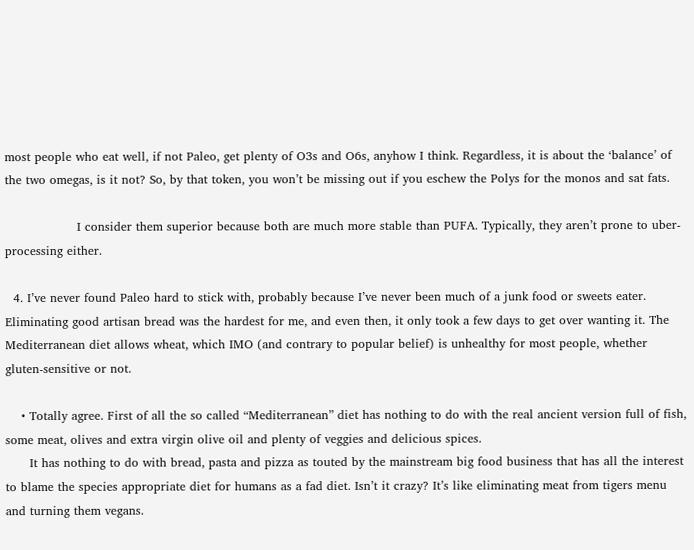most people who eat well, if not Paleo, get plenty of O3s and O6s, anyhow I think. Regardless, it is about the ‘balance’ of the two omegas, is it not? So, by that token, you won’t be missing out if you eschew the Polys for the monos and sat fats.

                  I consider them superior because both are much more stable than PUFA. Typically, they aren’t prone to uber-processing either.

  4. I’ve never found Paleo hard to stick with, probably because I’ve never been much of a junk food or sweets eater. Eliminating good artisan bread was the hardest for me, and even then, it only took a few days to get over wanting it. The Mediterranean diet allows wheat, which IMO (and contrary to popular belief) is unhealthy for most people, whether gluten-sensitive or not.

    • Totally agree. First of all the so called “Mediterranean” diet has nothing to do with the real ancient version full of fish, some meat, olives and extra virgin olive oil and plenty of veggies and delicious spices.
      It has nothing to do with bread, pasta and pizza as touted by the mainstream big food business that has all the interest to blame the species appropriate diet for humans as a fad diet. Isn’t it crazy? It’s like eliminating meat from tigers menu and turning them vegans.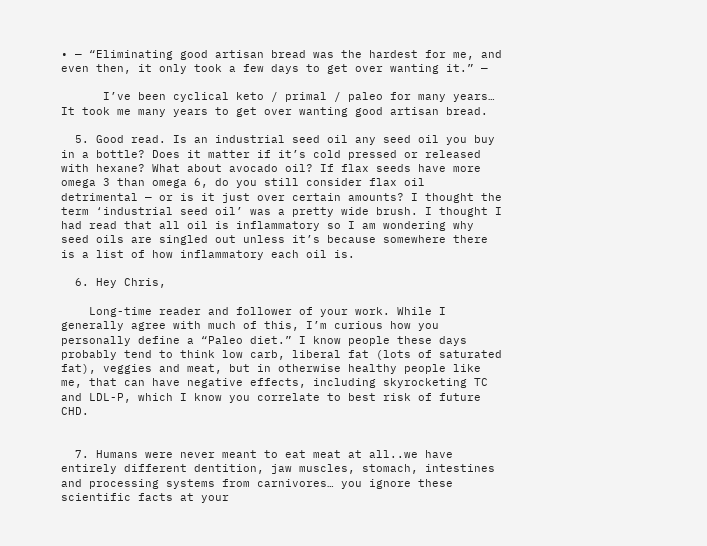• — “Eliminating good artisan bread was the hardest for me, and even then, it only took a few days to get over wanting it.” —

      I’ve been cyclical keto / primal / paleo for many years… It took me many years to get over wanting good artisan bread.

  5. Good read. Is an industrial seed oil any seed oil you buy in a bottle? Does it matter if it’s cold pressed or released with hexane? What about avocado oil? If flax seeds have more omega 3 than omega 6, do you still consider flax oil detrimental — or is it just over certain amounts? I thought the term ‘industrial seed oil’ was a pretty wide brush. I thought I had read that all oil is inflammatory so I am wondering why seed oils are singled out unless it’s because somewhere there is a list of how inflammatory each oil is.

  6. Hey Chris,

    Long-time reader and follower of your work. While I generally agree with much of this, I’m curious how you personally define a “Paleo diet.” I know people these days probably tend to think low carb, liberal fat (lots of saturated fat), veggies and meat, but in otherwise healthy people like me, that can have negative effects, including skyrocketing TC and LDL-P, which I know you correlate to best risk of future CHD.


  7. Humans were never meant to eat meat at all..we have entirely different dentition, jaw muscles, stomach, intestines and processing systems from carnivores… you ignore these scientific facts at your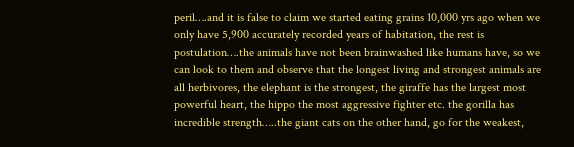peril….and it is false to claim we started eating grains 10,000 yrs ago when we only have 5,900 accurately recorded years of habitation, the rest is postulation….the animals have not been brainwashed like humans have, so we can look to them and observe that the longest living and strongest animals are all herbivores, the elephant is the strongest, the giraffe has the largest most powerful heart, the hippo the most aggressive fighter etc. the gorilla has incredible strength…..the giant cats on the other hand, go for the weakest,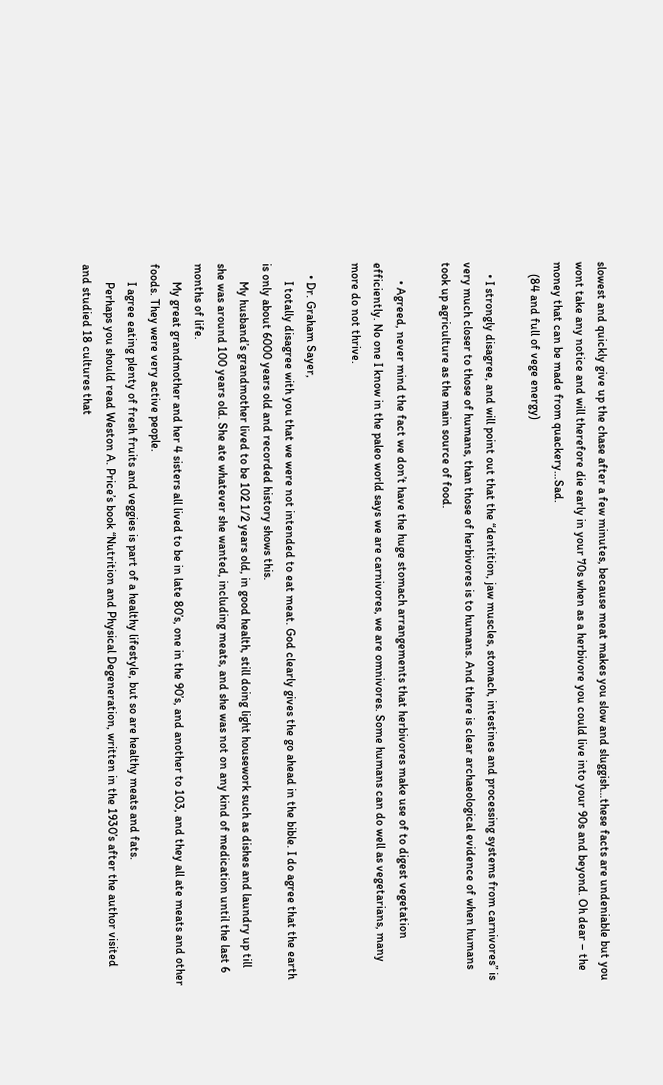slowest and quickly give up the chase after a few minutes, because meat makes you slow and sluggish…these facts are undeniable but you wont take any notice and will therefore die early in your 70s when as a herbivore you could live into your 90s and beyond. Oh dear – the money that can be made from quackery…Sad.
    (84 and full of vege energy)

    • I strongly disagree, and will point out that the “dentition, jaw muscles, stomach, intestines and processing systems from carnivores” is very much closer to those of humans, than those of herbivores is to humans. And there is clear archaeological evidence of when humans took up agriculture as the main source of food.

      • Agreed, never mind the fact we don’t have the huge stomach arrangements that herbivores make use of to digest vegetation efficiently. No one I know in the paleo world says we are carnivores, we are omnivores. Some humans can do well as vegetarians, many more do not thrive.

    • Dr. Graham Sayer,
      I totally disagree with you that we were not intended to eat meat. God clearly gives the go ahead in the bible. I do agree that the earth is only about 6000 years old and recorded history shows this.
      My husband’s grandmother lived to be 102 1/2 years old, in good health, still doing light housework such as dishes and laundry up till she was around 100 years old. She ate whatever she wanted, including meats, and she was not on any kind of medication until the last 6 months of life.
      My great grandmother and her 4 sisters all lived to be in late 80’s, one in the 90’s, and another to 103, and they all ate meats and other foods. They were very active people.
      I agree eating plenty of fresh fruits and veggies is part of a healthy lifestyle, but so are healthy meats and fats.
      Perhaps you should read Weston A. Price’s book “Nutrition and Physical Degeneration, written in the 1930’s after the author visited and studied 18 cultures that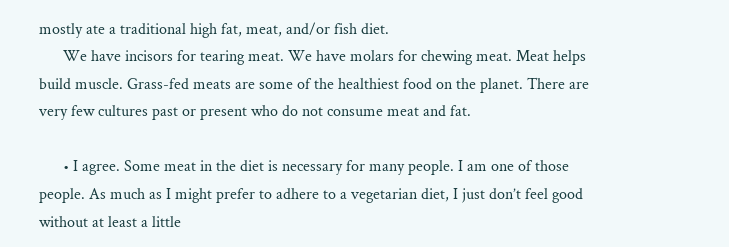mostly ate a traditional high fat, meat, and/or fish diet.
      We have incisors for tearing meat. We have molars for chewing meat. Meat helps build muscle. Grass-fed meats are some of the healthiest food on the planet. There are very few cultures past or present who do not consume meat and fat.

      • I agree. Some meat in the diet is necessary for many people. I am one of those people. As much as I might prefer to adhere to a vegetarian diet, I just don’t feel good without at least a little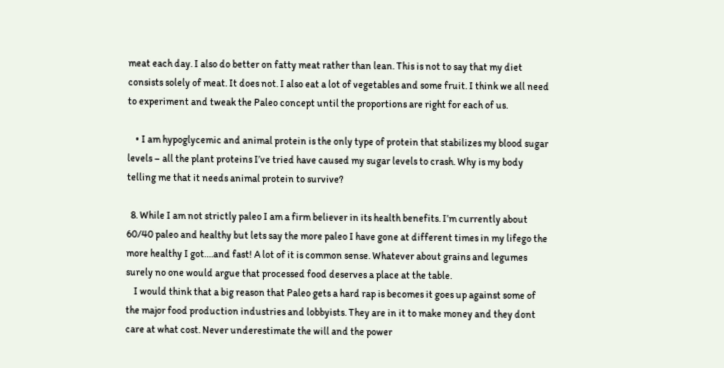meat each day. I also do better on fatty meat rather than lean. This is not to say that my diet consists solely of meat. It does not. I also eat a lot of vegetables and some fruit. I think we all need to experiment and tweak the Paleo concept until the proportions are right for each of us.

    • I am hypoglycemic and animal protein is the only type of protein that stabilizes my blood sugar levels – all the plant proteins I’ve tried have caused my sugar levels to crash. Why is my body telling me that it needs animal protein to survive?

  8. While I am not strictly paleo I am a firm believer in its health benefits. I’m currently about 60/40 paleo and healthy but lets say the more paleo I have gone at different times in my lifego the more healthy I got….and fast! A lot of it is common sense. Whatever about grains and legumes surely no one would argue that processed food deserves a place at the table.
    I would think that a big reason that Paleo gets a hard rap is becomes it goes up against some of the major food production industries and lobbyists. They are in it to make money and they dont care at what cost. Never underestimate the will and the power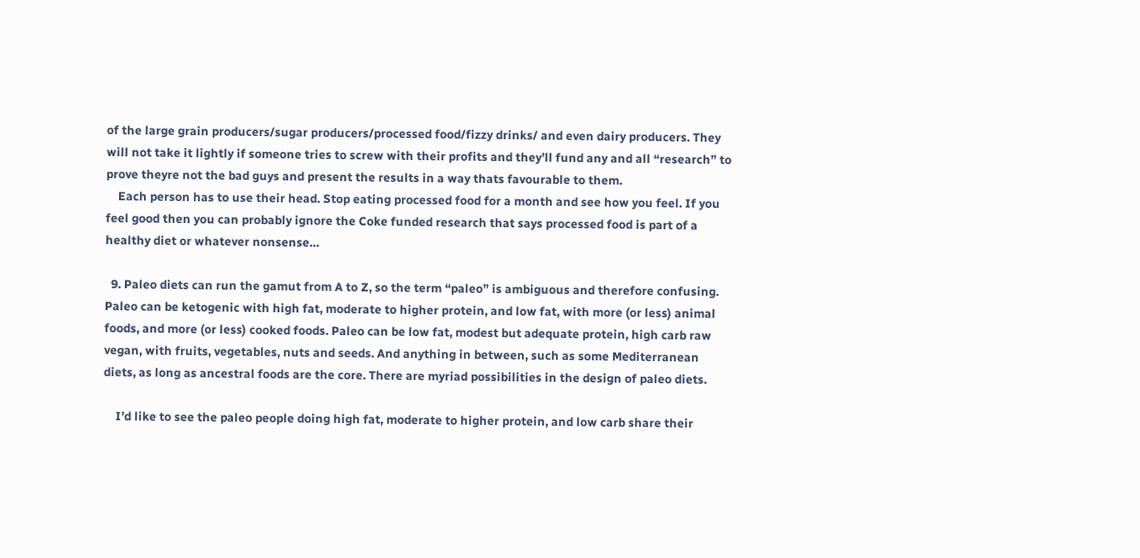of the large grain producers/sugar producers/processed food/fizzy drinks/ and even dairy producers. They will not take it lightly if someone tries to screw with their profits and they’ll fund any and all “research” to prove theyre not the bad guys and present the results in a way thats favourable to them.
    Each person has to use their head. Stop eating processed food for a month and see how you feel. If you feel good then you can probably ignore the Coke funded research that says processed food is part of a healthy diet or whatever nonsense…

  9. Paleo diets can run the gamut from A to Z, so the term “paleo” is ambiguous and therefore confusing. Paleo can be ketogenic with high fat, moderate to higher protein, and low fat, with more (or less) animal foods, and more (or less) cooked foods. Paleo can be low fat, modest but adequate protein, high carb raw vegan, with fruits, vegetables, nuts and seeds. And anything in between, such as some Mediterranean diets, as long as ancestral foods are the core. There are myriad possibilities in the design of paleo diets.

    I’d like to see the paleo people doing high fat, moderate to higher protein, and low carb share their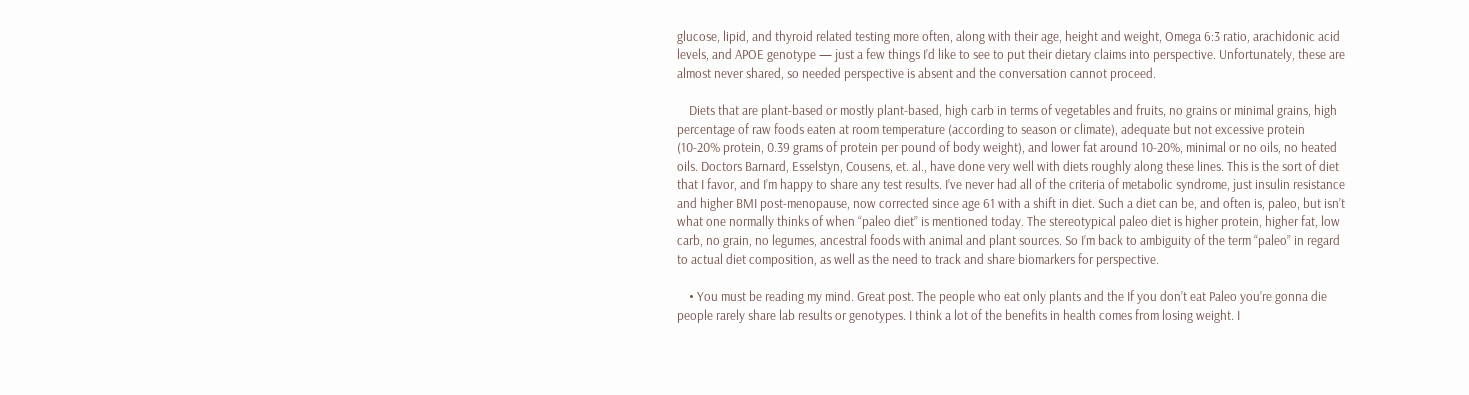glucose, lipid, and thyroid related testing more often, along with their age, height and weight, Omega 6:3 ratio, arachidonic acid levels, and APOE genotype — just a few things I’d like to see to put their dietary claims into perspective. Unfortunately, these are almost never shared, so needed perspective is absent and the conversation cannot proceed.

    Diets that are plant-based or mostly plant-based, high carb in terms of vegetables and fruits, no grains or minimal grains, high percentage of raw foods eaten at room temperature (according to season or climate), adequate but not excessive protein (10-20% protein, 0.39 grams of protein per pound of body weight), and lower fat around 10-20%, minimal or no oils, no heated oils. Doctors Barnard, Esselstyn, Cousens, et. al., have done very well with diets roughly along these lines. This is the sort of diet that I favor, and I’m happy to share any test results. I’ve never had all of the criteria of metabolic syndrome, just insulin resistance and higher BMI post-menopause, now corrected since age 61 with a shift in diet. Such a diet can be, and often is, paleo, but isn’t what one normally thinks of when “paleo diet” is mentioned today. The stereotypical paleo diet is higher protein, higher fat, low carb, no grain, no legumes, ancestral foods with animal and plant sources. So I’m back to ambiguity of the term “paleo” in regard to actual diet composition, as well as the need to track and share biomarkers for perspective.

    • You must be reading my mind. Great post. The people who eat only plants and the If you don’t eat Paleo you’re gonna die people rarely share lab results or genotypes. I think a lot of the benefits in health comes from losing weight. I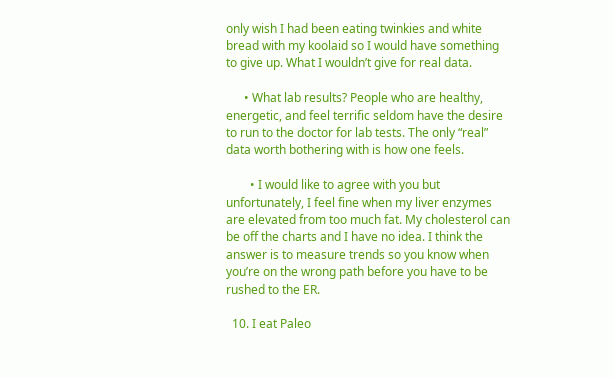only wish I had been eating twinkies and white bread with my koolaid so I would have something to give up. What I wouldn’t give for real data.

      • What lab results? People who are healthy, energetic, and feel terrific seldom have the desire to run to the doctor for lab tests. The only “real” data worth bothering with is how one feels.

        • I would like to agree with you but unfortunately, I feel fine when my liver enzymes are elevated from too much fat. My cholesterol can be off the charts and I have no idea. I think the answer is to measure trends so you know when you’re on the wrong path before you have to be rushed to the ER.

  10. I eat Paleo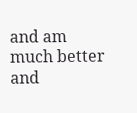and am much better and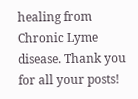healing from Chronic Lyme disease. Thank you for all your posts!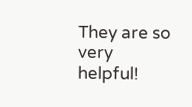They are so very helpful!